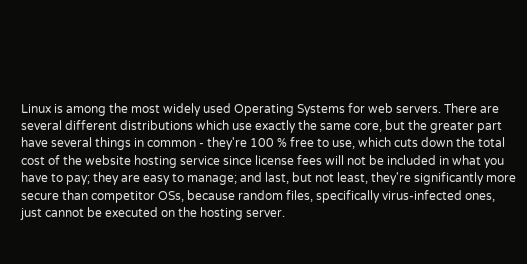Linux is among the most widely used Operating Systems for web servers. There are several different distributions which use exactly the same core, but the greater part have several things in common - they're 100 % free to use, which cuts down the total cost of the website hosting service since license fees will not be included in what you have to pay; they are easy to manage; and last, but not least, they're significantly more secure than competitor OSs, because random files, specifically virus-infected ones, just cannot be executed on the hosting server.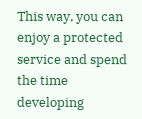This way, you can enjoy a protected service and spend the time developing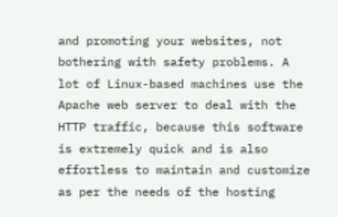and promoting your websites, not bothering with safety problems. A lot of Linux-based machines use the Apache web server to deal with the HTTP traffic, because this software is extremely quick and is also effortless to maintain and customize as per the needs of the hosting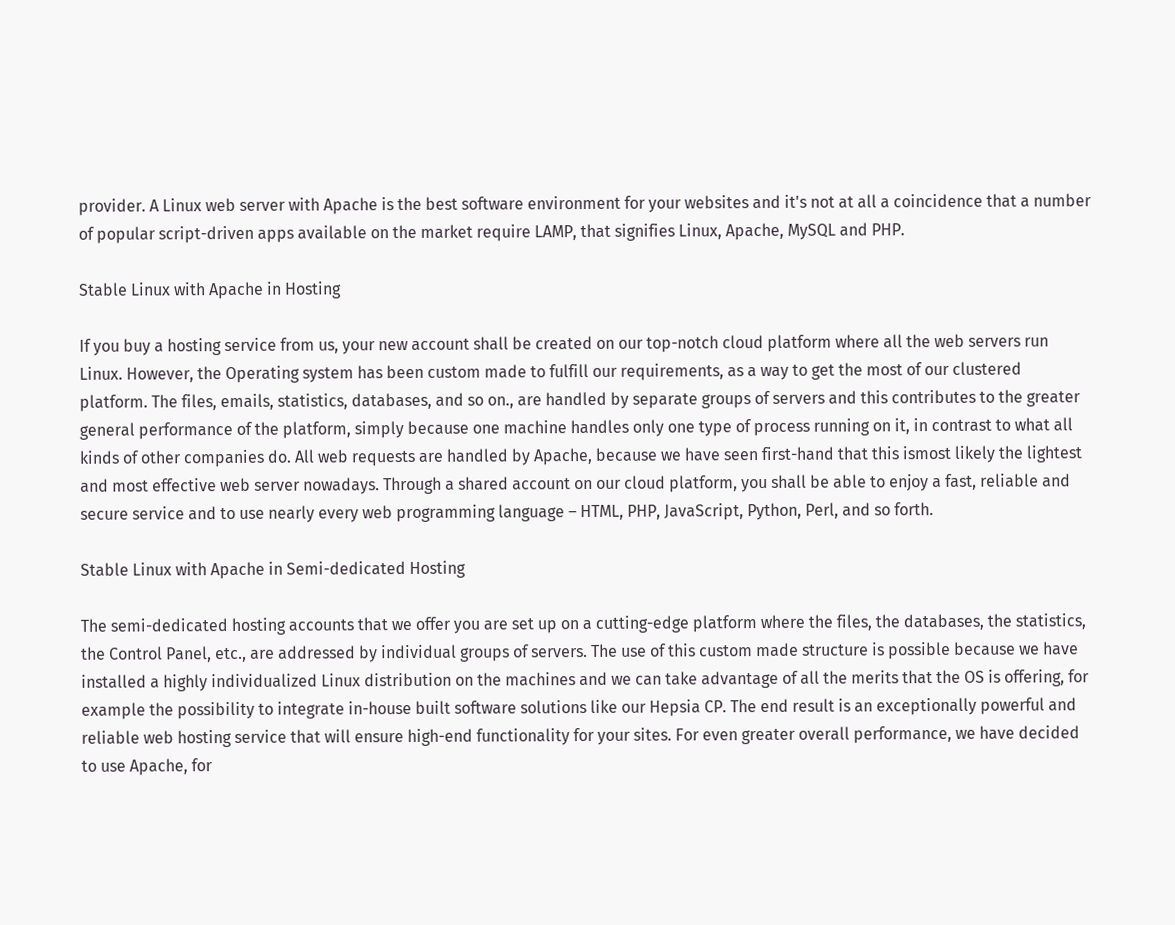provider. A Linux web server with Apache is the best software environment for your websites and it's not at all a coincidence that a number of popular script-driven apps available on the market require LAMP, that signifies Linux, Apache, MySQL and PHP.

Stable Linux with Apache in Hosting

If you buy a hosting service from us, your new account shall be created on our top-notch cloud platform where all the web servers run Linux. However, the Operating system has been custom made to fulfill our requirements, as a way to get the most of our clustered platform. The files, emails, statistics, databases, and so on., are handled by separate groups of servers and this contributes to the greater general performance of the platform, simply because one machine handles only one type of process running on it, in contrast to what all kinds of other companies do. All web requests are handled by Apache, because we have seen first-hand that this ismost likely the lightest and most effective web server nowadays. Through a shared account on our cloud platform, you shall be able to enjoy a fast, reliable and secure service and to use nearly every web programming language – HTML, PHP, JavaScript, Python, Perl, and so forth.

Stable Linux with Apache in Semi-dedicated Hosting

The semi-dedicated hosting accounts that we offer you are set up on a cutting-edge platform where the files, the databases, the statistics, the Control Panel, etc., are addressed by individual groups of servers. The use of this custom made structure is possible because we have installed a highly individualized Linux distribution on the machines and we can take advantage of all the merits that the OS is offering, for example the possibility to integrate in-house built software solutions like our Hepsia CP. The end result is an exceptionally powerful and reliable web hosting service that will ensure high-end functionality for your sites. For even greater overall performance, we have decided to use Apache, for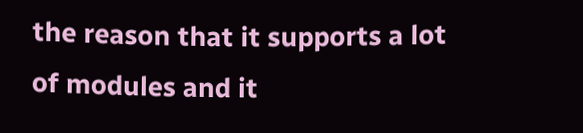the reason that it supports a lot of modules and it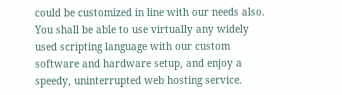could be customized in line with our needs also. You shall be able to use virtually any widely used scripting language with our custom software and hardware setup, and enjoy a speedy, uninterrupted web hosting service.